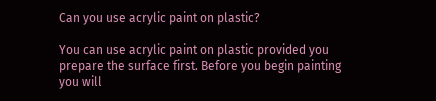Can you use acrylic paint on plastic?

You can use acrylic paint on plastic provided you prepare the surface first. Before you begin painting you will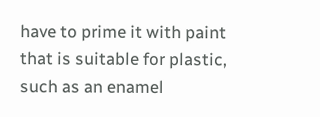have to prime it with paint that is suitable for plastic, such as an enamel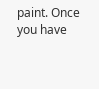paint. Once you have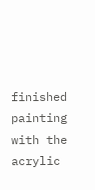finished painting with the acrylic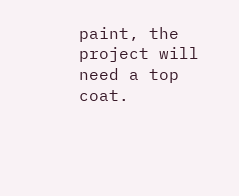paint, the project will need a top coat.